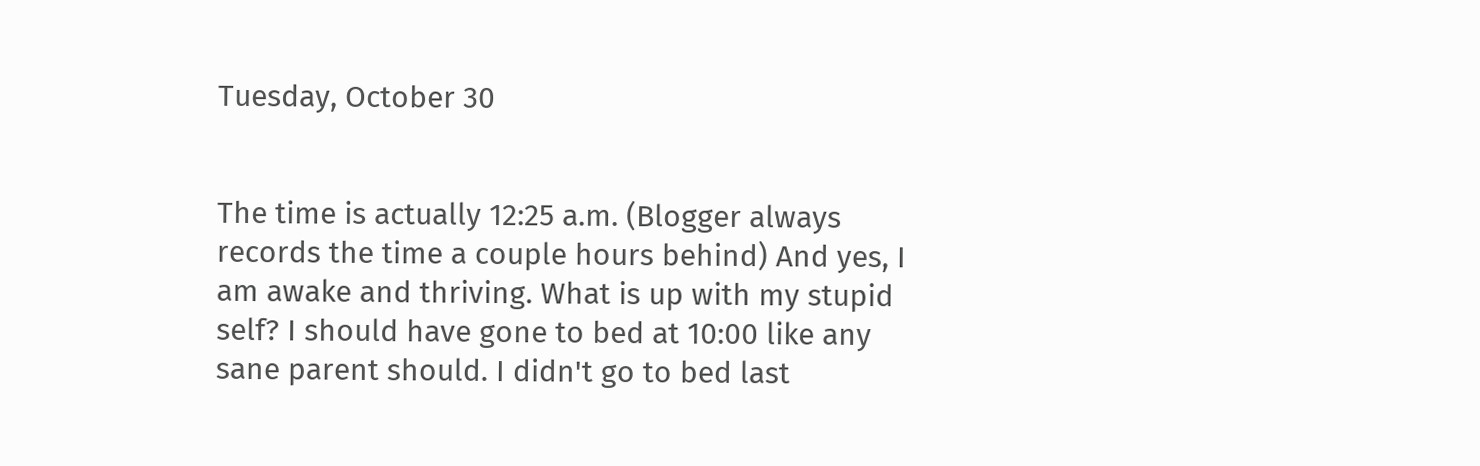Tuesday, October 30


The time is actually 12:25 a.m. (Blogger always records the time a couple hours behind) And yes, I am awake and thriving. What is up with my stupid self? I should have gone to bed at 10:00 like any sane parent should. I didn't go to bed last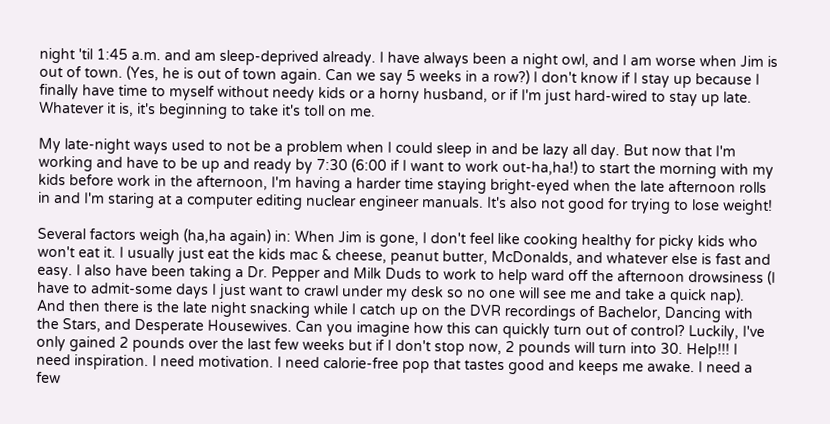night 'til 1:45 a.m. and am sleep-deprived already. I have always been a night owl, and I am worse when Jim is out of town. (Yes, he is out of town again. Can we say 5 weeks in a row?) I don't know if I stay up because I finally have time to myself without needy kids or a horny husband, or if I'm just hard-wired to stay up late. Whatever it is, it's beginning to take it's toll on me.

My late-night ways used to not be a problem when I could sleep in and be lazy all day. But now that I'm working and have to be up and ready by 7:30 (6:00 if I want to work out-ha,ha!) to start the morning with my kids before work in the afternoon, I'm having a harder time staying bright-eyed when the late afternoon rolls in and I'm staring at a computer editing nuclear engineer manuals. It's also not good for trying to lose weight!

Several factors weigh (ha,ha again) in: When Jim is gone, I don't feel like cooking healthy for picky kids who won't eat it. I usually just eat the kids mac & cheese, peanut butter, McDonalds, and whatever else is fast and easy. I also have been taking a Dr. Pepper and Milk Duds to work to help ward off the afternoon drowsiness (I have to admit-some days I just want to crawl under my desk so no one will see me and take a quick nap). And then there is the late night snacking while I catch up on the DVR recordings of Bachelor, Dancing with the Stars, and Desperate Housewives. Can you imagine how this can quickly turn out of control? Luckily, I've only gained 2 pounds over the last few weeks but if I don't stop now, 2 pounds will turn into 30. Help!!! I need inspiration. I need motivation. I need calorie-free pop that tastes good and keeps me awake. I need a few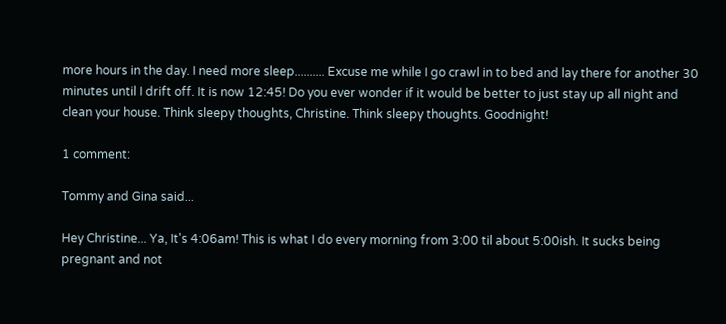more hours in the day. I need more sleep.......... Excuse me while I go crawl in to bed and lay there for another 30 minutes until I drift off. It is now 12:45! Do you ever wonder if it would be better to just stay up all night and clean your house. Think sleepy thoughts, Christine. Think sleepy thoughts. Goodnight!

1 comment:

Tommy and Gina said...

Hey Christine... Ya, It's 4:06am! This is what I do every morning from 3:00 til about 5:00ish. It sucks being pregnant and not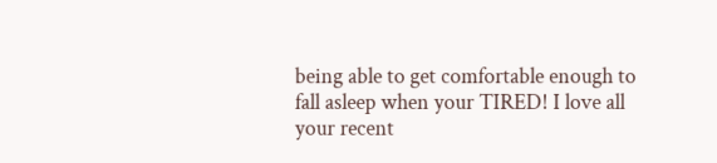being able to get comfortable enough to fall asleep when your TIRED! I love all your recent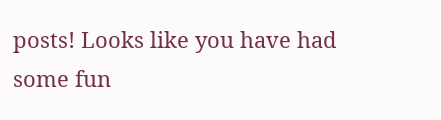posts! Looks like you have had some fun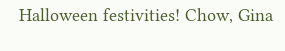Halloween festivities! Chow, Gina